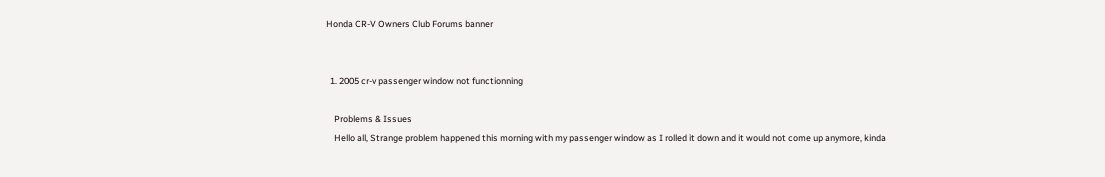Honda CR-V Owners Club Forums banner


  1. 2005 cr-v passenger window not functionning

    Problems & Issues
    Hello all, Strange problem happened this morning with my passenger window as I rolled it down and it would not come up anymore, kinda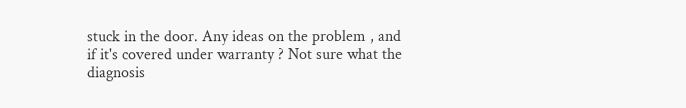stuck in the door. Any ideas on the problem , and if it's covered under warranty ? Not sure what the diagnosis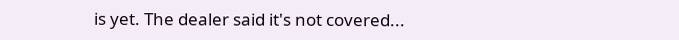is yet. The dealer said it's not covered...